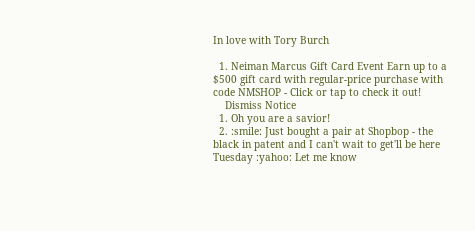In love with Tory Burch

  1. Neiman Marcus Gift Card Event Earn up to a $500 gift card with regular-price purchase with code NMSHOP - Click or tap to check it out!
    Dismiss Notice
  1. Oh you are a savior!
  2. :smile: Just bought a pair at Shopbop - the black in patent and I can't wait to get'll be here Tuesday :yahoo: Let me know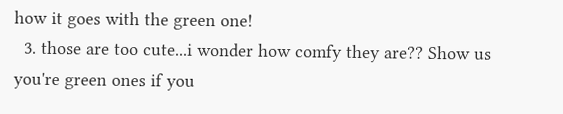how it goes with the green one!
  3. those are too cute...i wonder how comfy they are?? Show us you're green ones if you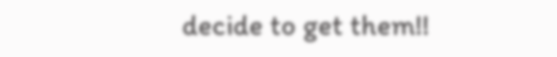decide to get them!!